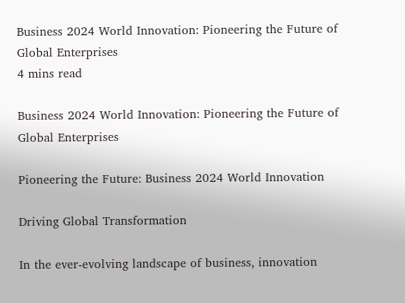Business 2024 World Innovation: Pioneering the Future of Global Enterprises
4 mins read

Business 2024 World Innovation: Pioneering the Future of Global Enterprises

Pioneering the Future: Business 2024 World Innovation

Driving Global Transformation

In the ever-evolving landscape of business, innovation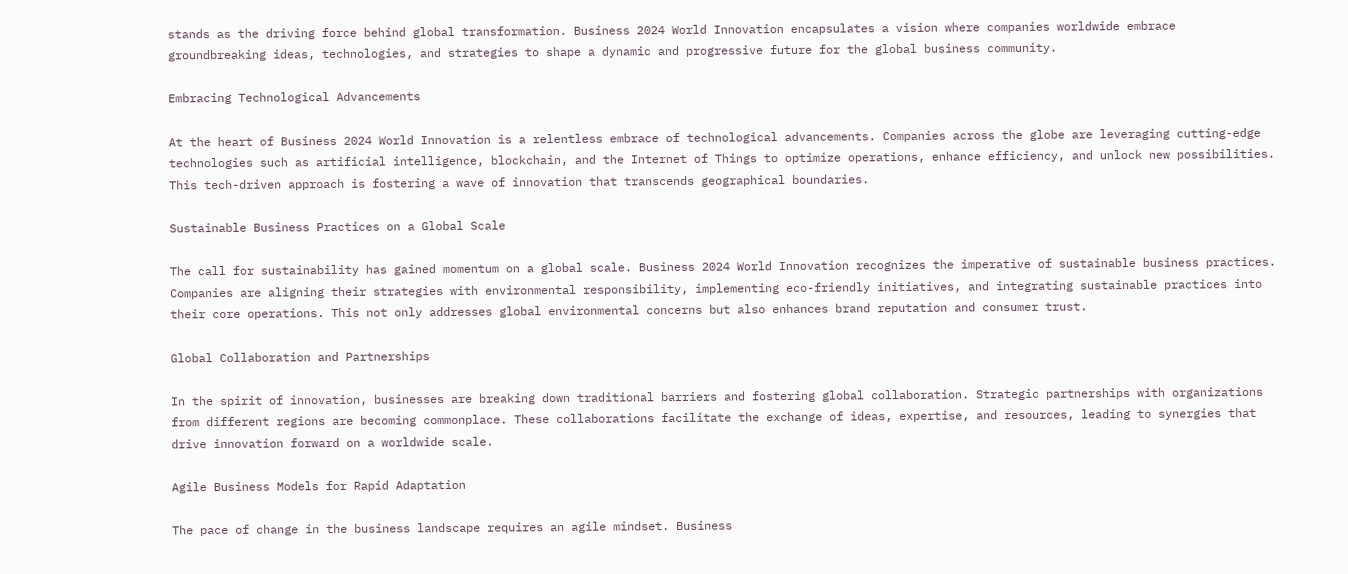stands as the driving force behind global transformation. Business 2024 World Innovation encapsulates a vision where companies worldwide embrace groundbreaking ideas, technologies, and strategies to shape a dynamic and progressive future for the global business community.

Embracing Technological Advancements

At the heart of Business 2024 World Innovation is a relentless embrace of technological advancements. Companies across the globe are leveraging cutting-edge technologies such as artificial intelligence, blockchain, and the Internet of Things to optimize operations, enhance efficiency, and unlock new possibilities. This tech-driven approach is fostering a wave of innovation that transcends geographical boundaries.

Sustainable Business Practices on a Global Scale

The call for sustainability has gained momentum on a global scale. Business 2024 World Innovation recognizes the imperative of sustainable business practices. Companies are aligning their strategies with environmental responsibility, implementing eco-friendly initiatives, and integrating sustainable practices into their core operations. This not only addresses global environmental concerns but also enhances brand reputation and consumer trust.

Global Collaboration and Partnerships

In the spirit of innovation, businesses are breaking down traditional barriers and fostering global collaboration. Strategic partnerships with organizations from different regions are becoming commonplace. These collaborations facilitate the exchange of ideas, expertise, and resources, leading to synergies that drive innovation forward on a worldwide scale.

Agile Business Models for Rapid Adaptation

The pace of change in the business landscape requires an agile mindset. Business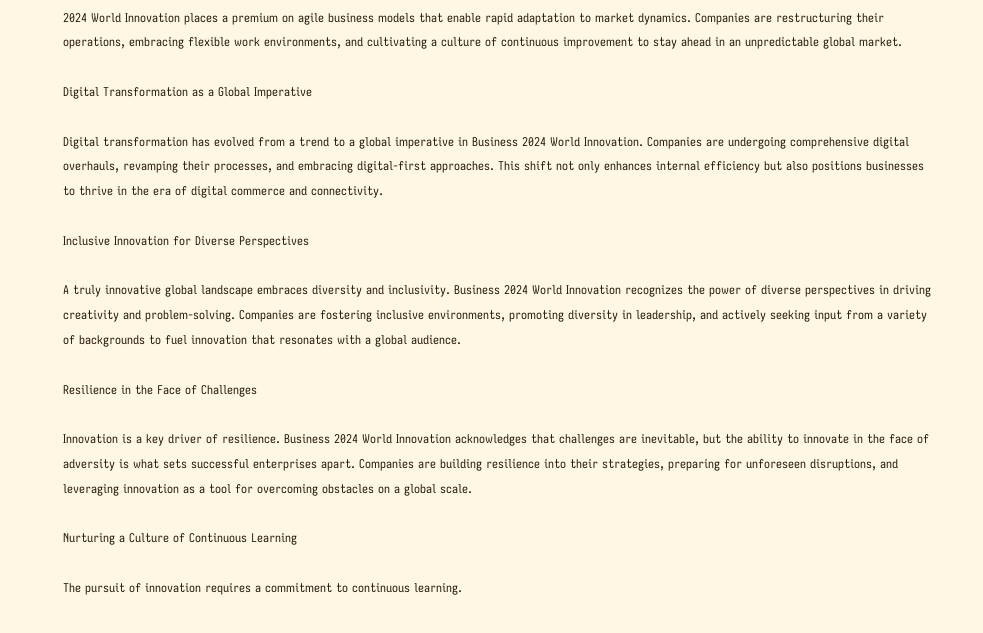2024 World Innovation places a premium on agile business models that enable rapid adaptation to market dynamics. Companies are restructuring their operations, embracing flexible work environments, and cultivating a culture of continuous improvement to stay ahead in an unpredictable global market.

Digital Transformation as a Global Imperative

Digital transformation has evolved from a trend to a global imperative in Business 2024 World Innovation. Companies are undergoing comprehensive digital overhauls, revamping their processes, and embracing digital-first approaches. This shift not only enhances internal efficiency but also positions businesses to thrive in the era of digital commerce and connectivity.

Inclusive Innovation for Diverse Perspectives

A truly innovative global landscape embraces diversity and inclusivity. Business 2024 World Innovation recognizes the power of diverse perspectives in driving creativity and problem-solving. Companies are fostering inclusive environments, promoting diversity in leadership, and actively seeking input from a variety of backgrounds to fuel innovation that resonates with a global audience.

Resilience in the Face of Challenges

Innovation is a key driver of resilience. Business 2024 World Innovation acknowledges that challenges are inevitable, but the ability to innovate in the face of adversity is what sets successful enterprises apart. Companies are building resilience into their strategies, preparing for unforeseen disruptions, and leveraging innovation as a tool for overcoming obstacles on a global scale.

Nurturing a Culture of Continuous Learning

The pursuit of innovation requires a commitment to continuous learning.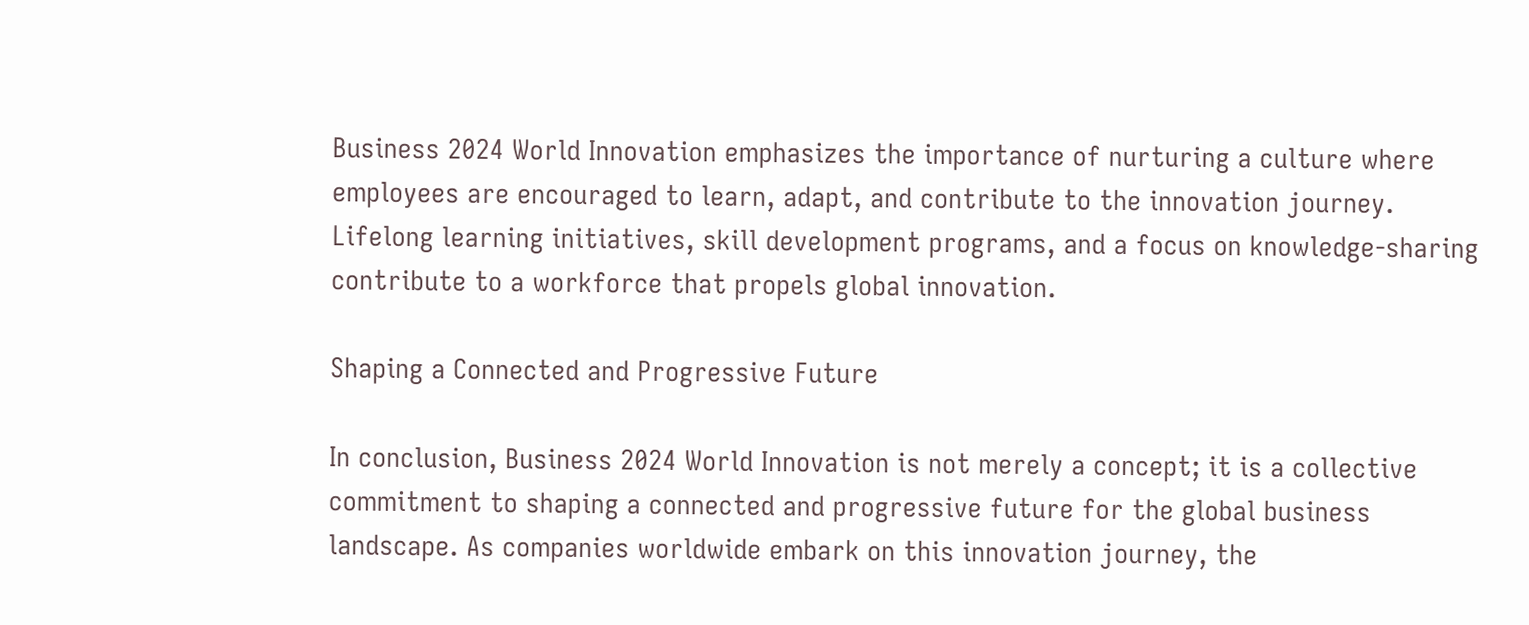Business 2024 World Innovation emphasizes the importance of nurturing a culture where employees are encouraged to learn, adapt, and contribute to the innovation journey. Lifelong learning initiatives, skill development programs, and a focus on knowledge-sharing contribute to a workforce that propels global innovation.

Shaping a Connected and Progressive Future

In conclusion, Business 2024 World Innovation is not merely a concept; it is a collective commitment to shaping a connected and progressive future for the global business landscape. As companies worldwide embark on this innovation journey, the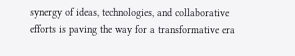synergy of ideas, technologies, and collaborative efforts is paving the way for a transformative era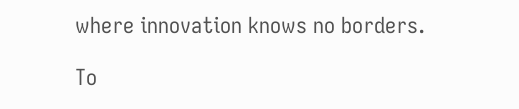where innovation knows no borders.

To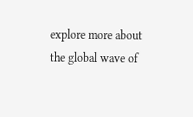explore more about the global wave of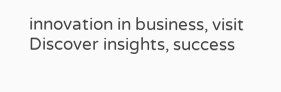innovation in business, visit Discover insights, success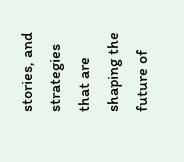stories, and strategies that are shaping the future of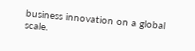business innovation on a global scale.